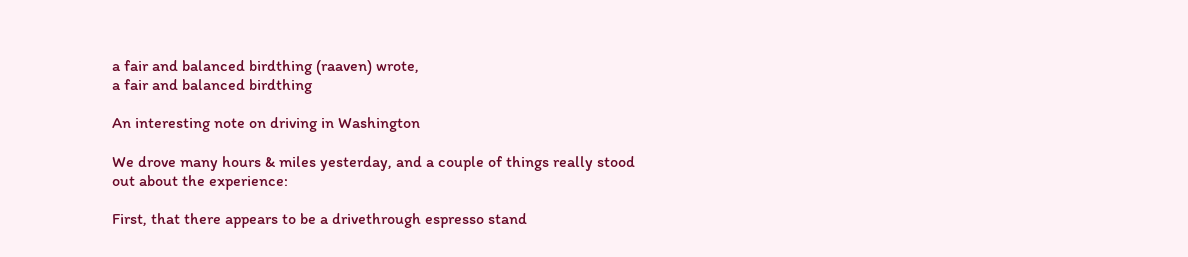a fair and balanced birdthing (raaven) wrote,
a fair and balanced birdthing

An interesting note on driving in Washington

We drove many hours & miles yesterday, and a couple of things really stood out about the experience:

First, that there appears to be a drivethrough espresso stand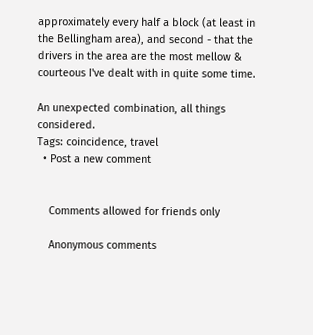approximately every half a block (at least in the Bellingham area), and second - that the drivers in the area are the most mellow & courteous I've dealt with in quite some time.

An unexpected combination, all things considered.
Tags: coincidence, travel
  • Post a new comment


    Comments allowed for friends only

    Anonymous comments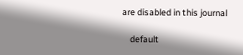are disabled in this journal

    default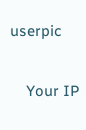userpic

    Your IP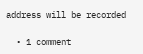address will be recorded

  • 1 comment